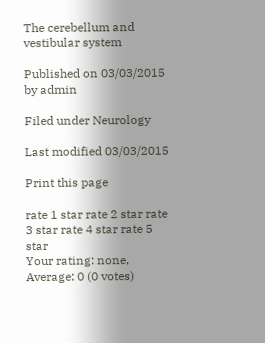The cerebellum and vestibular system

Published on 03/03/2015 by admin

Filed under Neurology

Last modified 03/03/2015

Print this page

rate 1 star rate 2 star rate 3 star rate 4 star rate 5 star
Your rating: none, Average: 0 (0 votes)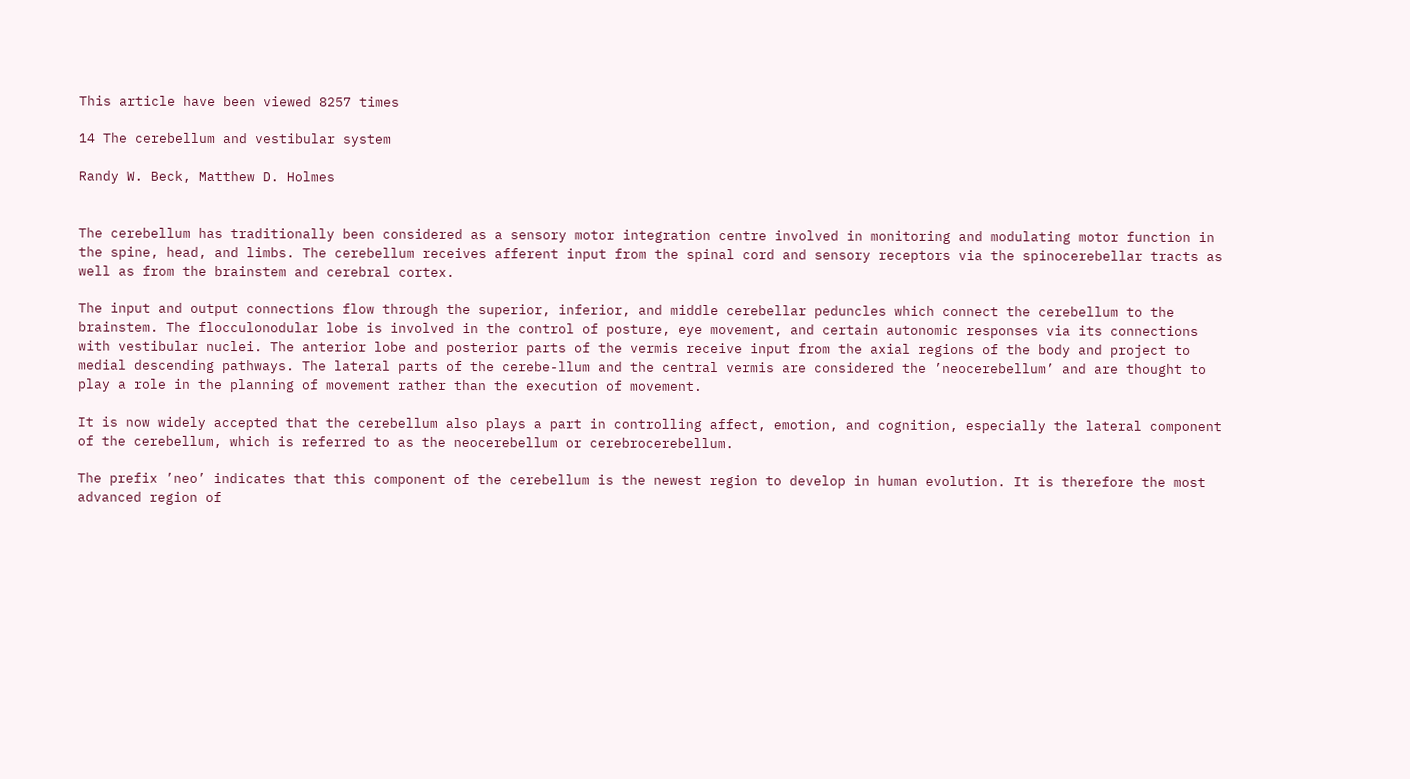This article have been viewed 8257 times

14 The cerebellum and vestibular system

Randy W. Beck, Matthew D. Holmes


The cerebellum has traditionally been considered as a sensory motor integration centre involved in monitoring and modulating motor function in the spine, head, and limbs. The cerebellum receives afferent input from the spinal cord and sensory receptors via the spinocerebellar tracts as well as from the brainstem and cerebral cortex.

The input and output connections flow through the superior, inferior, and middle cerebellar peduncles which connect the cerebellum to the brainstem. The flocculonodular lobe is involved in the control of posture, eye movement, and certain autonomic responses via its connections with vestibular nuclei. The anterior lobe and posterior parts of the vermis receive input from the axial regions of the body and project to medial descending pathways. The lateral parts of the cerebe-llum and the central vermis are considered the ’neocerebellum’ and are thought to play a role in the planning of movement rather than the execution of movement.

It is now widely accepted that the cerebellum also plays a part in controlling affect, emotion, and cognition, especially the lateral component of the cerebellum, which is referred to as the neocerebellum or cerebrocerebellum.

The prefix ’neo’ indicates that this component of the cerebellum is the newest region to develop in human evolution. It is therefore the most advanced region of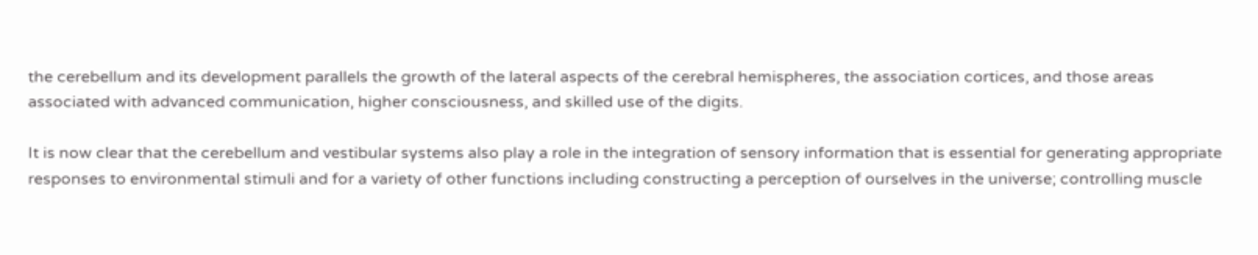the cerebellum and its development parallels the growth of the lateral aspects of the cerebral hemispheres, the association cortices, and those areas associated with advanced communication, higher consciousness, and skilled use of the digits.

It is now clear that the cerebellum and vestibular systems also play a role in the integration of sensory information that is essential for generating appropriate responses to environmental stimuli and for a variety of other functions including constructing a perception of ourselves in the universe; controlling muscle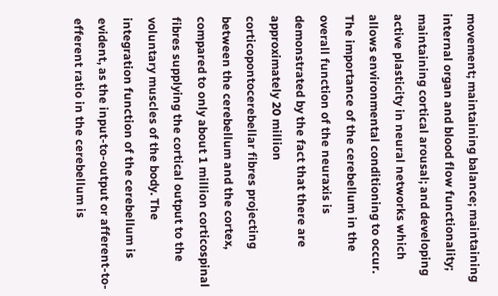movement; maintaining balance; maintaining internal organ and blood flow functionality; maintaining cortical arousal; and developing active plasticity in neural networks which allows environmental conditioning to occur. The importance of the cerebellum in the overall function of the neuraxis is demonstrated by the fact that there are approximately 20 million corticopontocerebellar fibres projecting between the cerebellum and the cortex, compared to only about 1 million corticospinal fibres supplying the cortical output to the voluntary muscles of the body. The integration function of the cerebellum is evident, as the input-to-output or afferent-to-efferent ratio in the cerebellum is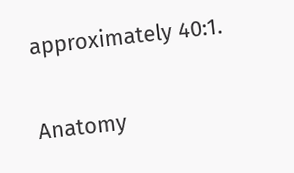approximately 40:1.

Anatomy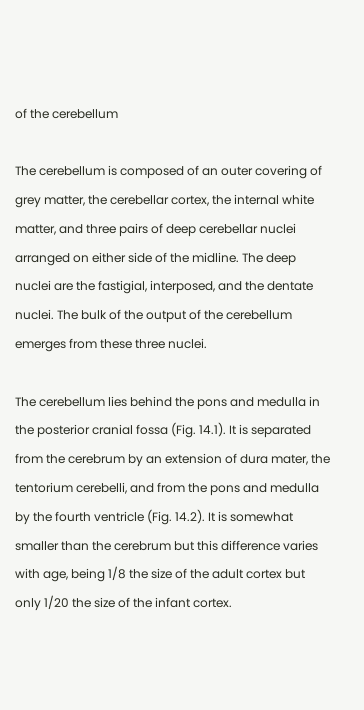of the cerebellum

The cerebellum is composed of an outer covering of grey matter, the cerebellar cortex, the internal white matter, and three pairs of deep cerebellar nuclei arranged on either side of the midline. The deep nuclei are the fastigial, interposed, and the dentate nuclei. The bulk of the output of the cerebellum emerges from these three nuclei.

The cerebellum lies behind the pons and medulla in the posterior cranial fossa (Fig. 14.1). It is separated from the cerebrum by an extension of dura mater, the tentorium cerebelli, and from the pons and medulla by the fourth ventricle (Fig. 14.2). It is somewhat smaller than the cerebrum but this difference varies with age, being 1/8 the size of the adult cortex but only 1/20 the size of the infant cortex.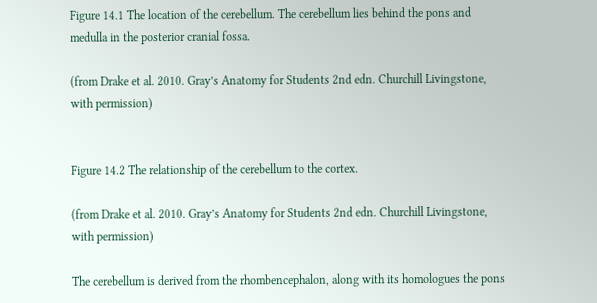Figure 14.1 The location of the cerebellum. The cerebellum lies behind the pons and medulla in the posterior cranial fossa.

(from Drake et al. 2010. Gray’s Anatomy for Students 2nd edn. Churchill Livingstone, with permission)


Figure 14.2 The relationship of the cerebellum to the cortex.

(from Drake et al. 2010. Gray’s Anatomy for Students 2nd edn. Churchill Livingstone, with permission)

The cerebellum is derived from the rhombencephalon, along with its homologues the pons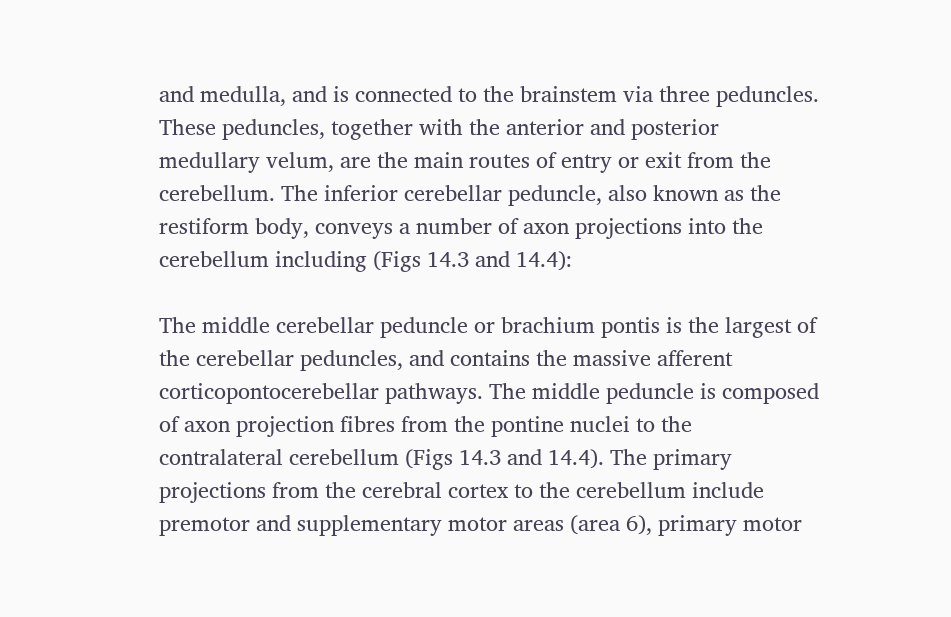and medulla, and is connected to the brainstem via three peduncles. These peduncles, together with the anterior and posterior medullary velum, are the main routes of entry or exit from the cerebellum. The inferior cerebellar peduncle, also known as the restiform body, conveys a number of axon projections into the cerebellum including (Figs 14.3 and 14.4):

The middle cerebellar peduncle or brachium pontis is the largest of the cerebellar peduncles, and contains the massive afferent corticopontocerebellar pathways. The middle peduncle is composed of axon projection fibres from the pontine nuclei to the contralateral cerebellum (Figs 14.3 and 14.4). The primary projections from the cerebral cortex to the cerebellum include premotor and supplementary motor areas (area 6), primary motor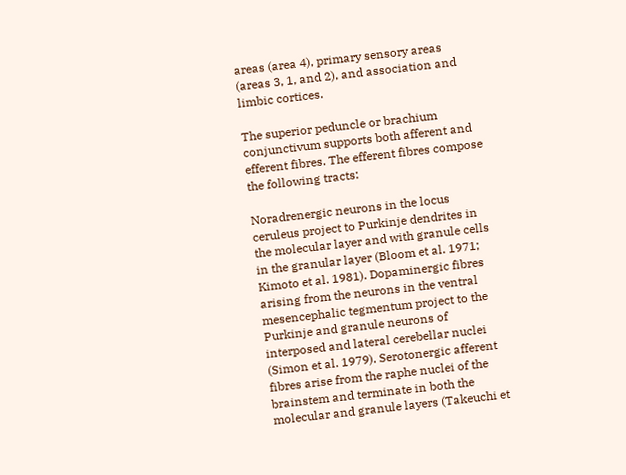areas (area 4), primary sensory areas (areas 3, 1, and 2), and association and limbic cortices.

The superior peduncle or brachium conjunctivum supports both afferent and efferent fibres. The efferent fibres compose the following tracts:

Noradrenergic neurons in the locus ceruleus project to Purkinje dendrites in the molecular layer and with granule cells in the granular layer (Bloom et al. 1971; Kimoto et al. 1981). Dopaminergic fibres arising from the neurons in the ventral mesencephalic tegmentum project to the Purkinje and granule neurons of interposed and lateral cerebellar nuclei (Simon et al. 1979). Serotonergic afferent fibres arise from the raphe nuclei of the brainstem and terminate in both the molecular and granule layers (Takeuchi et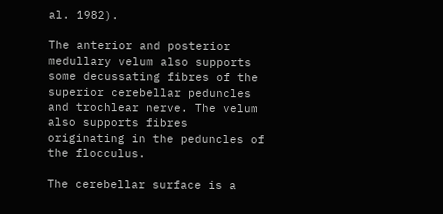al. 1982).

The anterior and posterior medullary velum also supports some decussating fibres of the superior cerebellar peduncles and trochlear nerve. The velum also supports fibres originating in the peduncles of the flocculus.

The cerebellar surface is a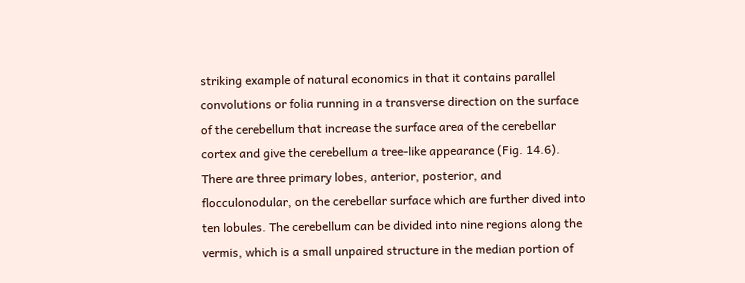striking example of natural economics in that it contains parallel convolutions or folia running in a transverse direction on the surface of the cerebellum that increase the surface area of the cerebellar cortex and give the cerebellum a tree-like appearance (Fig. 14.6). There are three primary lobes, anterior, posterior, and flocculonodular, on the cerebellar surface which are further dived into ten lobules. The cerebellum can be divided into nine regions along the vermis, which is a small unpaired structure in the median portion of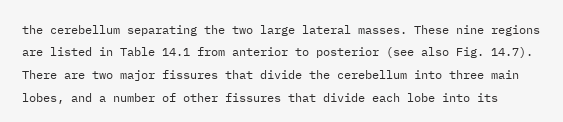the cerebellum separating the two large lateral masses. These nine regions are listed in Table 14.1 from anterior to posterior (see also Fig. 14.7). There are two major fissures that divide the cerebellum into three main lobes, and a number of other fissures that divide each lobe into its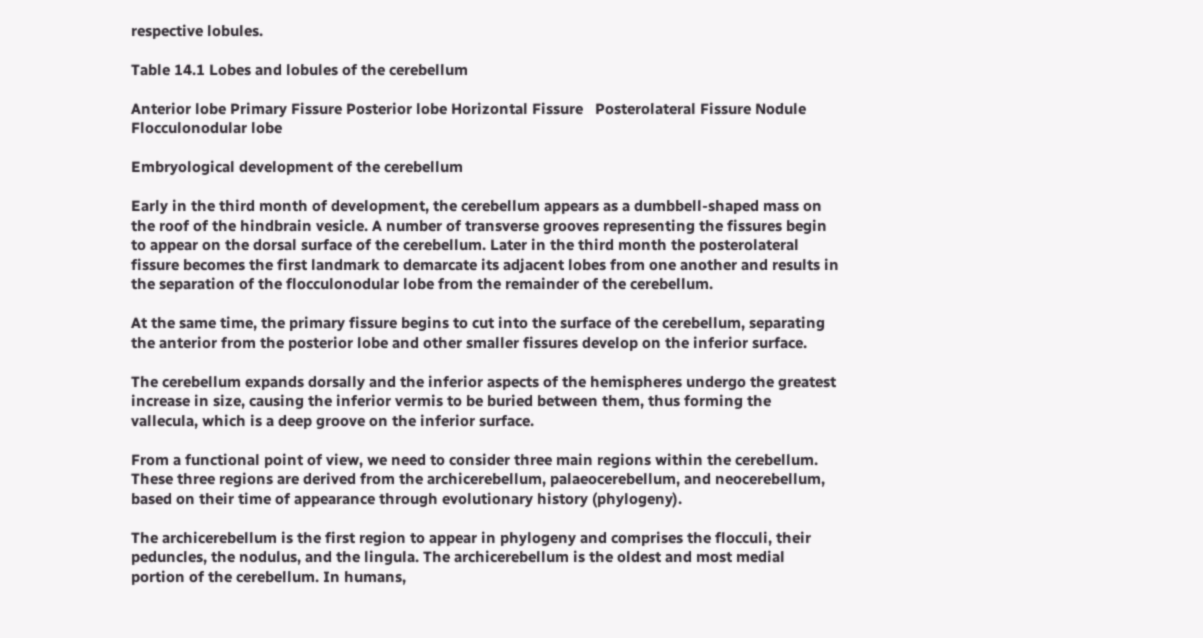respective lobules.

Table 14.1 Lobes and lobules of the cerebellum

Anterior lobe Primary Fissure Posterior lobe Horizontal Fissure   Posterolateral Fissure Nodule Flocculonodular lobe

Embryological development of the cerebellum

Early in the third month of development, the cerebellum appears as a dumbbell-shaped mass on the roof of the hindbrain vesicle. A number of transverse grooves representing the fissures begin to appear on the dorsal surface of the cerebellum. Later in the third month the posterolateral fissure becomes the first landmark to demarcate its adjacent lobes from one another and results in the separation of the flocculonodular lobe from the remainder of the cerebellum.

At the same time, the primary fissure begins to cut into the surface of the cerebellum, separating the anterior from the posterior lobe and other smaller fissures develop on the inferior surface.

The cerebellum expands dorsally and the inferior aspects of the hemispheres undergo the greatest increase in size, causing the inferior vermis to be buried between them, thus forming the vallecula, which is a deep groove on the inferior surface.

From a functional point of view, we need to consider three main regions within the cerebellum. These three regions are derived from the archicerebellum, palaeocerebellum, and neocerebellum, based on their time of appearance through evolutionary history (phylogeny).

The archicerebellum is the first region to appear in phylogeny and comprises the flocculi, their peduncles, the nodulus, and the lingula. The archicerebellum is the oldest and most medial portion of the cerebellum. In humans,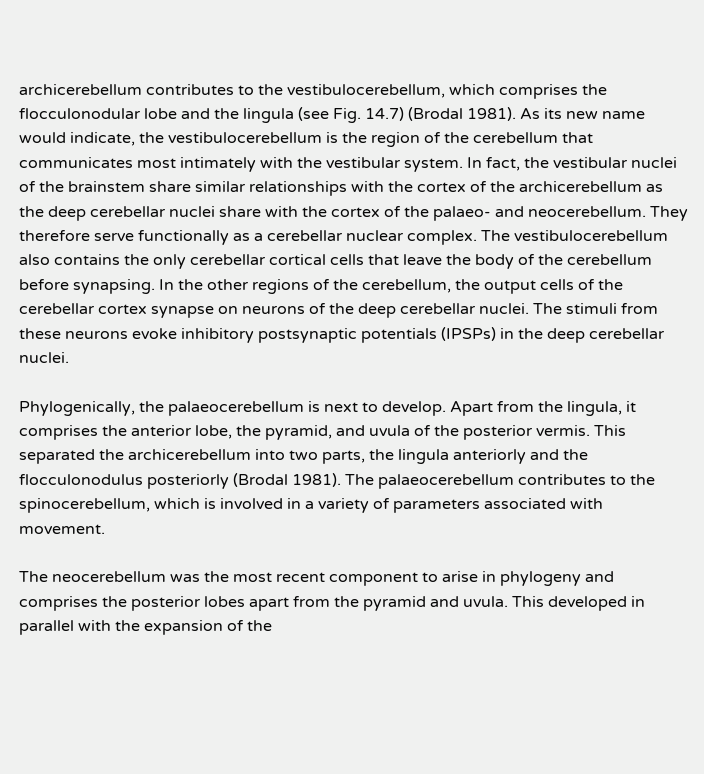archicerebellum contributes to the vestibulocerebellum, which comprises the flocculonodular lobe and the lingula (see Fig. 14.7) (Brodal 1981). As its new name would indicate, the vestibulocerebellum is the region of the cerebellum that communicates most intimately with the vestibular system. In fact, the vestibular nuclei of the brainstem share similar relationships with the cortex of the archicerebellum as the deep cerebellar nuclei share with the cortex of the palaeo- and neocerebellum. They therefore serve functionally as a cerebellar nuclear complex. The vestibulocerebellum also contains the only cerebellar cortical cells that leave the body of the cerebellum before synapsing. In the other regions of the cerebellum, the output cells of the cerebellar cortex synapse on neurons of the deep cerebellar nuclei. The stimuli from these neurons evoke inhibitory postsynaptic potentials (IPSPs) in the deep cerebellar nuclei.

Phylogenically, the palaeocerebellum is next to develop. Apart from the lingula, it comprises the anterior lobe, the pyramid, and uvula of the posterior vermis. This separated the archicerebellum into two parts, the lingula anteriorly and the flocculonodulus posteriorly (Brodal 1981). The palaeocerebellum contributes to the spinocerebellum, which is involved in a variety of parameters associated with movement.

The neocerebellum was the most recent component to arise in phylogeny and comprises the posterior lobes apart from the pyramid and uvula. This developed in parallel with the expansion of the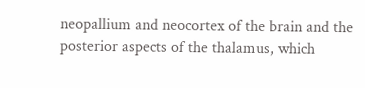neopallium and neocortex of the brain and the posterior aspects of the thalamus, which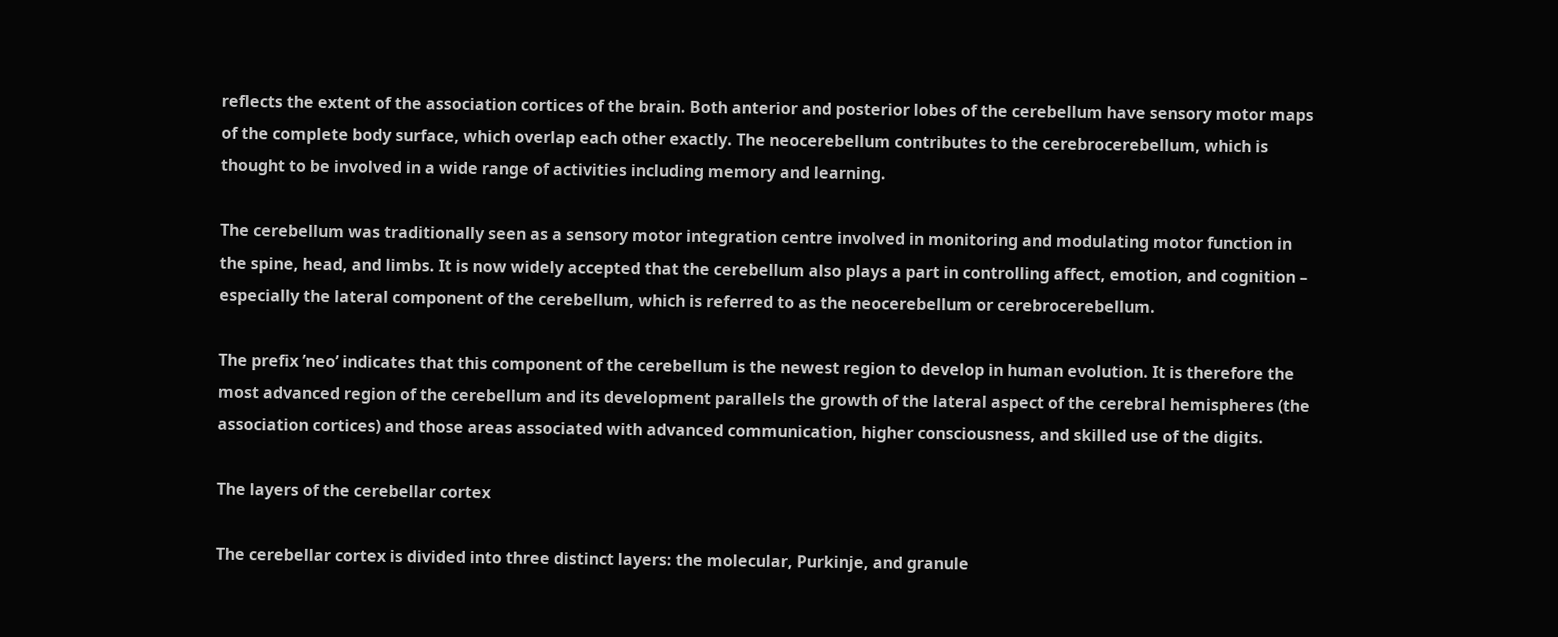reflects the extent of the association cortices of the brain. Both anterior and posterior lobes of the cerebellum have sensory motor maps of the complete body surface, which overlap each other exactly. The neocerebellum contributes to the cerebrocerebellum, which is thought to be involved in a wide range of activities including memory and learning.

The cerebellum was traditionally seen as a sensory motor integration centre involved in monitoring and modulating motor function in the spine, head, and limbs. It is now widely accepted that the cerebellum also plays a part in controlling affect, emotion, and cognition – especially the lateral component of the cerebellum, which is referred to as the neocerebellum or cerebrocerebellum.

The prefix ’neo’ indicates that this component of the cerebellum is the newest region to develop in human evolution. It is therefore the most advanced region of the cerebellum and its development parallels the growth of the lateral aspect of the cerebral hemispheres (the association cortices) and those areas associated with advanced communication, higher consciousness, and skilled use of the digits.

The layers of the cerebellar cortex

The cerebellar cortex is divided into three distinct layers: the molecular, Purkinje, and granule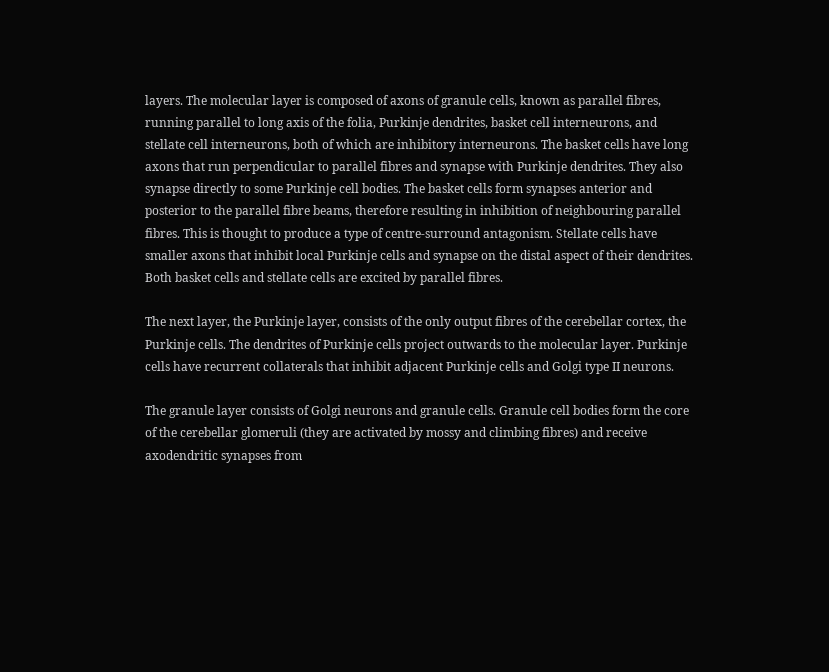layers. The molecular layer is composed of axons of granule cells, known as parallel fibres, running parallel to long axis of the folia, Purkinje dendrites, basket cell interneurons, and stellate cell interneurons, both of which are inhibitory interneurons. The basket cells have long axons that run perpendicular to parallel fibres and synapse with Purkinje dendrites. They also synapse directly to some Purkinje cell bodies. The basket cells form synapses anterior and posterior to the parallel fibre beams, therefore resulting in inhibition of neighbouring parallel fibres. This is thought to produce a type of centre-surround antagonism. Stellate cells have smaller axons that inhibit local Purkinje cells and synapse on the distal aspect of their dendrites. Both basket cells and stellate cells are excited by parallel fibres.

The next layer, the Purkinje layer, consists of the only output fibres of the cerebellar cortex, the Purkinje cells. The dendrites of Purkinje cells project outwards to the molecular layer. Purkinje cells have recurrent collaterals that inhibit adjacent Purkinje cells and Golgi type II neurons.

The granule layer consists of Golgi neurons and granule cells. Granule cell bodies form the core of the cerebellar glomeruli (they are activated by mossy and climbing fibres) and receive axodendritic synapses from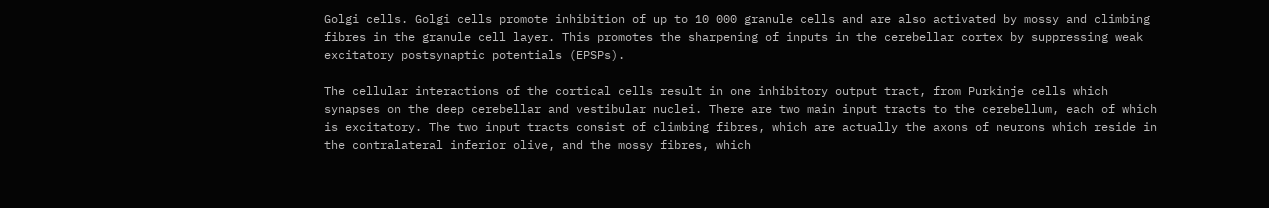Golgi cells. Golgi cells promote inhibition of up to 10 000 granule cells and are also activated by mossy and climbing fibres in the granule cell layer. This promotes the sharpening of inputs in the cerebellar cortex by suppressing weak excitatory postsynaptic potentials (EPSPs).

The cellular interactions of the cortical cells result in one inhibitory output tract, from Purkinje cells which synapses on the deep cerebellar and vestibular nuclei. There are two main input tracts to the cerebellum, each of which is excitatory. The two input tracts consist of climbing fibres, which are actually the axons of neurons which reside in the contralateral inferior olive, and the mossy fibres, which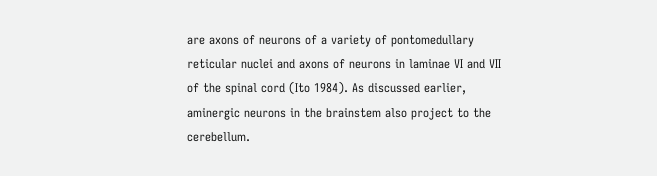are axons of neurons of a variety of pontomedullary reticular nuclei and axons of neurons in laminae VI and VII of the spinal cord (Ito 1984). As discussed earlier, aminergic neurons in the brainstem also project to the cerebellum.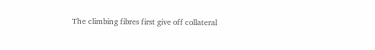The climbing fibres first give off collateral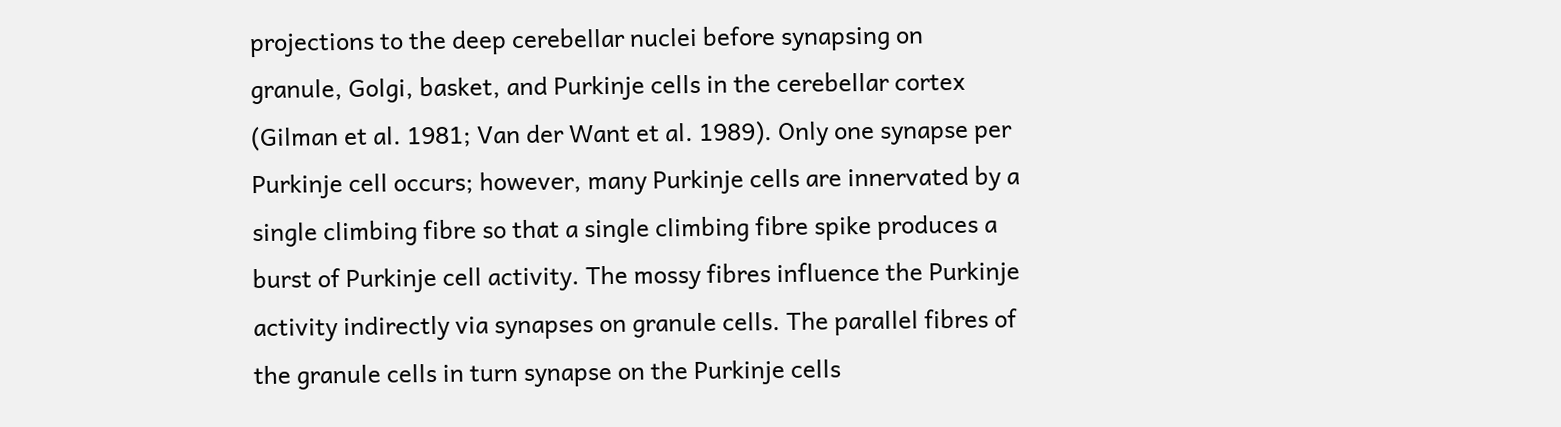projections to the deep cerebellar nuclei before synapsing on granule, Golgi, basket, and Purkinje cells in the cerebellar cortex (Gilman et al. 1981; Van der Want et al. 1989). Only one synapse per Purkinje cell occurs; however, many Purkinje cells are innervated by a single climbing fibre so that a single climbing fibre spike produces a burst of Purkinje cell activity. The mossy fibres influence the Purkinje activity indirectly via synapses on granule cells. The parallel fibres of the granule cells in turn synapse on the Purkinje cells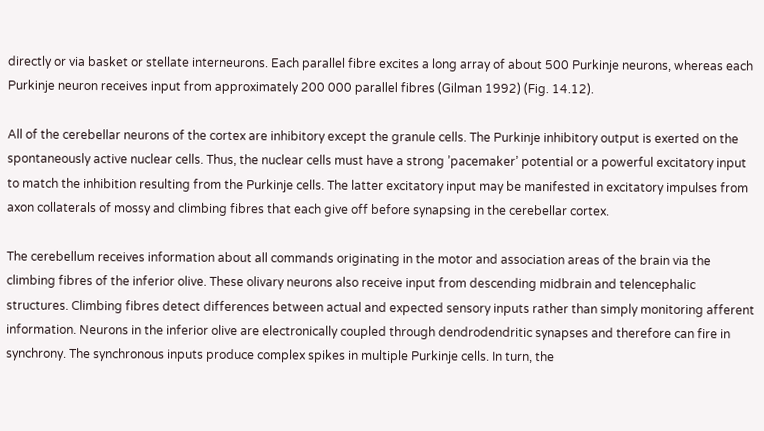directly or via basket or stellate interneurons. Each parallel fibre excites a long array of about 500 Purkinje neurons, whereas each Purkinje neuron receives input from approximately 200 000 parallel fibres (Gilman 1992) (Fig. 14.12).

All of the cerebellar neurons of the cortex are inhibitory except the granule cells. The Purkinje inhibitory output is exerted on the spontaneously active nuclear cells. Thus, the nuclear cells must have a strong ’pacemaker’ potential or a powerful excitatory input to match the inhibition resulting from the Purkinje cells. The latter excitatory input may be manifested in excitatory impulses from axon collaterals of mossy and climbing fibres that each give off before synapsing in the cerebellar cortex.

The cerebellum receives information about all commands originating in the motor and association areas of the brain via the climbing fibres of the inferior olive. These olivary neurons also receive input from descending midbrain and telencephalic structures. Climbing fibres detect differences between actual and expected sensory inputs rather than simply monitoring afferent information. Neurons in the inferior olive are electronically coupled through dendrodendritic synapses and therefore can fire in synchrony. The synchronous inputs produce complex spikes in multiple Purkinje cells. In turn, the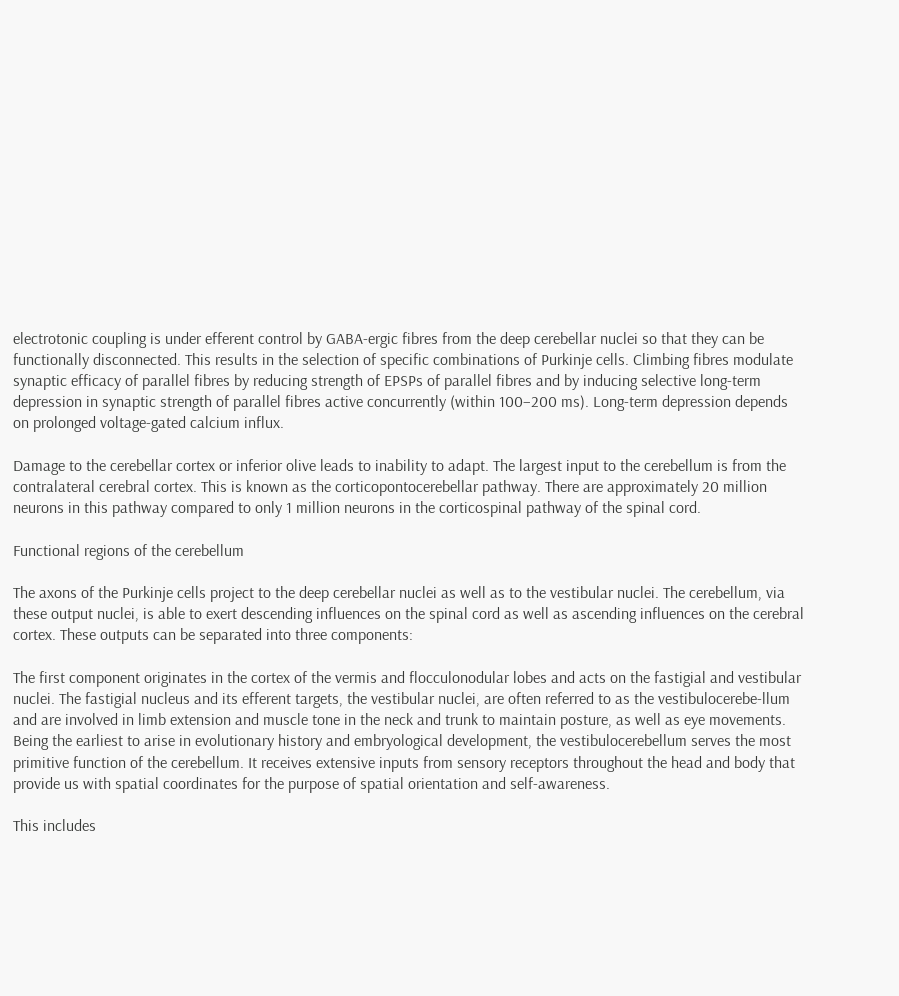electrotonic coupling is under efferent control by GABA-ergic fibres from the deep cerebellar nuclei so that they can be functionally disconnected. This results in the selection of specific combinations of Purkinje cells. Climbing fibres modulate synaptic efficacy of parallel fibres by reducing strength of EPSPs of parallel fibres and by inducing selective long-term depression in synaptic strength of parallel fibres active concurrently (within 100–200 ms). Long-term depression depends on prolonged voltage-gated calcium influx.

Damage to the cerebellar cortex or inferior olive leads to inability to adapt. The largest input to the cerebellum is from the contralateral cerebral cortex. This is known as the corticopontocerebellar pathway. There are approximately 20 million neurons in this pathway compared to only 1 million neurons in the corticospinal pathway of the spinal cord.

Functional regions of the cerebellum

The axons of the Purkinje cells project to the deep cerebellar nuclei as well as to the vestibular nuclei. The cerebellum, via these output nuclei, is able to exert descending influences on the spinal cord as well as ascending influences on the cerebral cortex. These outputs can be separated into three components:

The first component originates in the cortex of the vermis and flocculonodular lobes and acts on the fastigial and vestibular nuclei. The fastigial nucleus and its efferent targets, the vestibular nuclei, are often referred to as the vestibulocerebe-llum and are involved in limb extension and muscle tone in the neck and trunk to maintain posture, as well as eye movements. Being the earliest to arise in evolutionary history and embryological development, the vestibulocerebellum serves the most primitive function of the cerebellum. It receives extensive inputs from sensory receptors throughout the head and body that provide us with spatial coordinates for the purpose of spatial orientation and self-awareness.

This includes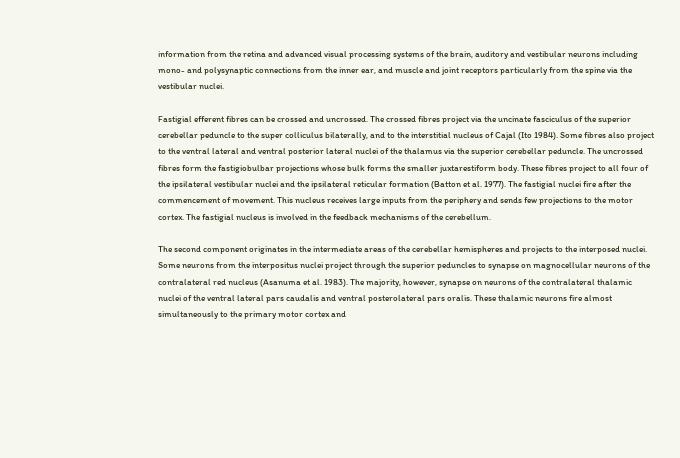information from the retina and advanced visual processing systems of the brain, auditory and vestibular neurons including mono- and polysynaptic connections from the inner ear, and muscle and joint receptors particularly from the spine via the vestibular nuclei.

Fastigial efferent fibres can be crossed and uncrossed. The crossed fibres project via the uncinate fasciculus of the superior cerebellar peduncle to the super colliculus bilaterally, and to the interstitial nucleus of Cajal (Ito 1984). Some fibres also project to the ventral lateral and ventral posterior lateral nuclei of the thalamus via the superior cerebellar peduncle. The uncrossed fibres form the fastigiobulbar projections whose bulk forms the smaller juxtarestiform body. These fibres project to all four of the ipsilateral vestibular nuclei and the ipsilateral reticular formation (Batton et al. 1977). The fastigial nuclei fire after the commencement of movement. This nucleus receives large inputs from the periphery and sends few projections to the motor cortex. The fastigial nucleus is involved in the feedback mechanisms of the cerebellum.

The second component originates in the intermediate areas of the cerebellar hemispheres and projects to the interposed nuclei. Some neurons from the interpositus nuclei project through the superior peduncles to synapse on magnocellular neurons of the contralateral red nucleus (Asanuma et al. 1983). The majority, however, synapse on neurons of the contralateral thalamic nuclei of the ventral lateral pars caudalis and ventral posterolateral pars oralis. These thalamic neurons fire almost simultaneously to the primary motor cortex and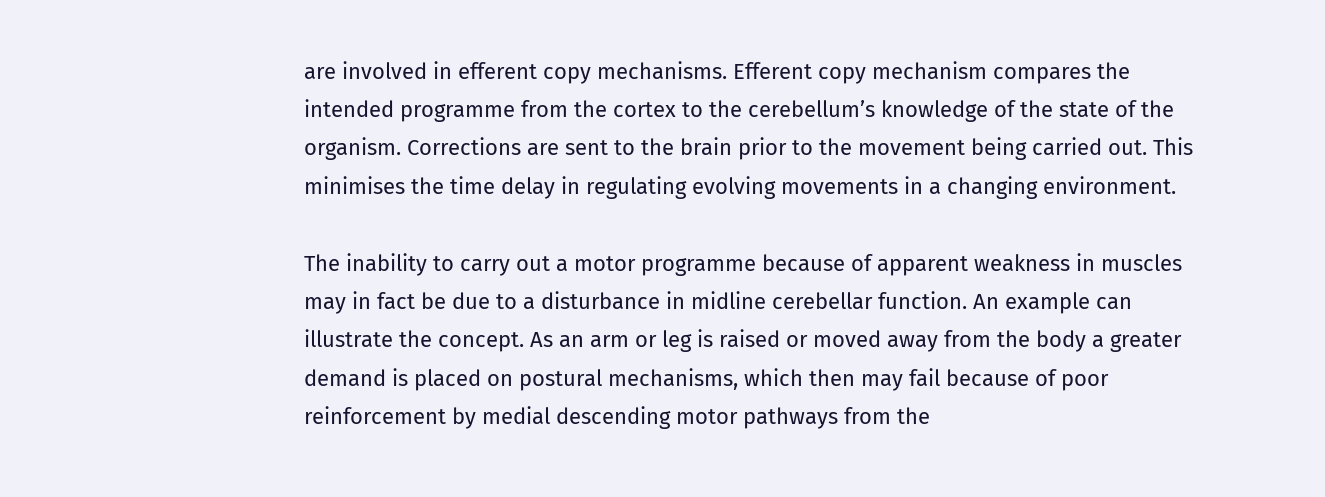are involved in efferent copy mechanisms. Efferent copy mechanism compares the intended programme from the cortex to the cerebellum’s knowledge of the state of the organism. Corrections are sent to the brain prior to the movement being carried out. This minimises the time delay in regulating evolving movements in a changing environment.

The inability to carry out a motor programme because of apparent weakness in muscles may in fact be due to a disturbance in midline cerebellar function. An example can illustrate the concept. As an arm or leg is raised or moved away from the body a greater demand is placed on postural mechanisms, which then may fail because of poor reinforcement by medial descending motor pathways from the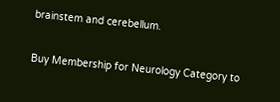brainstem and cerebellum.

Buy Membership for Neurology Category to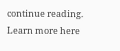continue reading. Learn more here